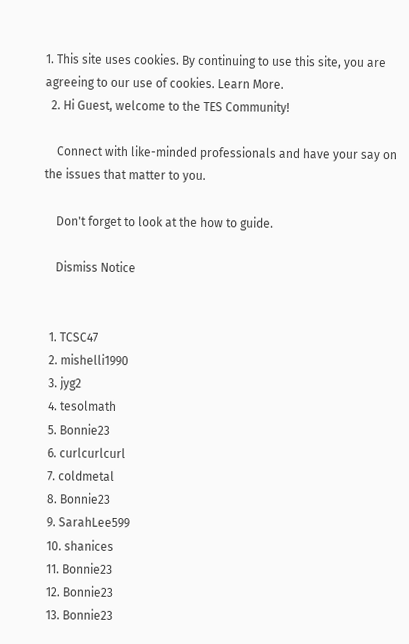1. This site uses cookies. By continuing to use this site, you are agreeing to our use of cookies. Learn More.
  2. Hi Guest, welcome to the TES Community!

    Connect with like-minded professionals and have your say on the issues that matter to you.

    Don't forget to look at the how to guide.

    Dismiss Notice


  1. TCSC47
  2. mishelli1990
  3. jyg2
  4. tesolmath
  5. Bonnie23
  6. curlcurlcurl
  7. coldmetal
  8. Bonnie23
  9. SarahLee599
  10. shanices
  11. Bonnie23
  12. Bonnie23
  13. Bonnie23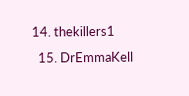14. thekillers1
  15. DrEmmaKell